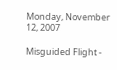Monday, November 12, 2007

Misguided Flight -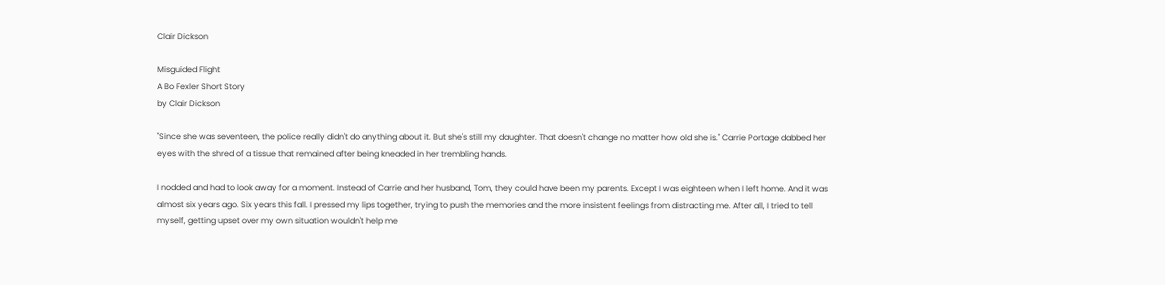Clair Dickson

Misguided Flight
A Bo Fexler Short Story
by Clair Dickson

"Since she was seventeen, the police really didn't do anything about it. But she's still my daughter. That doesn't change no matter how old she is." Carrie Portage dabbed her eyes with the shred of a tissue that remained after being kneaded in her trembling hands.

I nodded and had to look away for a moment. Instead of Carrie and her husband, Tom, they could have been my parents. Except I was eighteen when I left home. And it was almost six years ago. Six years this fall. I pressed my lips together, trying to push the memories and the more insistent feelings from distracting me. After all, I tried to tell myself, getting upset over my own situation wouldn't help me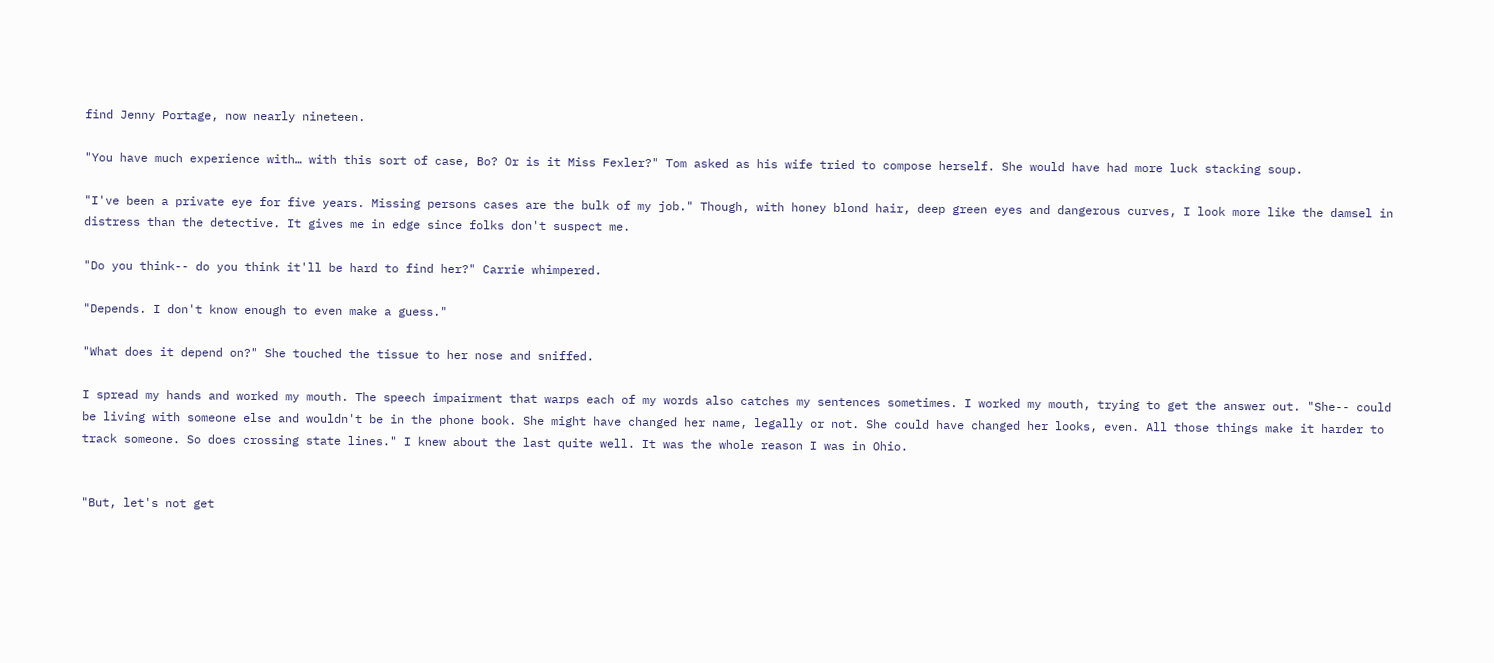find Jenny Portage, now nearly nineteen.

"You have much experience with… with this sort of case, Bo? Or is it Miss Fexler?" Tom asked as his wife tried to compose herself. She would have had more luck stacking soup.

"I've been a private eye for five years. Missing persons cases are the bulk of my job." Though, with honey blond hair, deep green eyes and dangerous curves, I look more like the damsel in distress than the detective. It gives me in edge since folks don't suspect me.

"Do you think-- do you think it'll be hard to find her?" Carrie whimpered.

"Depends. I don't know enough to even make a guess."

"What does it depend on?" She touched the tissue to her nose and sniffed.

I spread my hands and worked my mouth. The speech impairment that warps each of my words also catches my sentences sometimes. I worked my mouth, trying to get the answer out. "She-- could be living with someone else and wouldn't be in the phone book. She might have changed her name, legally or not. She could have changed her looks, even. All those things make it harder to track someone. So does crossing state lines." I knew about the last quite well. It was the whole reason I was in Ohio.


"But, let's not get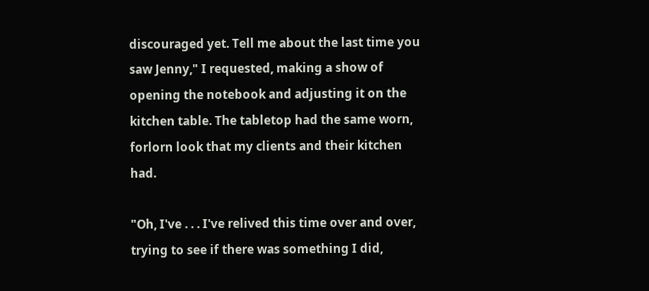discouraged yet. Tell me about the last time you saw Jenny," I requested, making a show of opening the notebook and adjusting it on the kitchen table. The tabletop had the same worn, forlorn look that my clients and their kitchen had.

"Oh, I've . . . I've relived this time over and over, trying to see if there was something I did,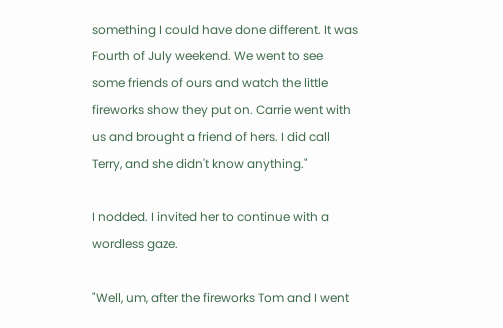something I could have done different. It was Fourth of July weekend. We went to see some friends of ours and watch the little fireworks show they put on. Carrie went with us and brought a friend of hers. I did call Terry, and she didn't know anything."

I nodded. I invited her to continue with a wordless gaze.

"Well, um, after the fireworks Tom and I went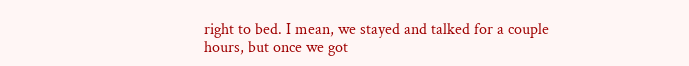right to bed. I mean, we stayed and talked for a couple hours, but once we got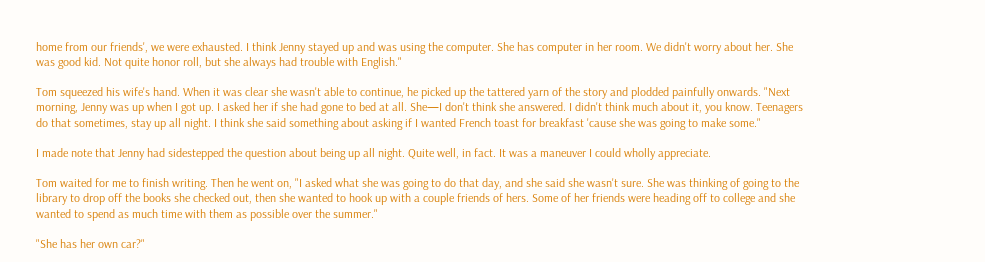home from our friends', we were exhausted. I think Jenny stayed up and was using the computer. She has computer in her room. We didn't worry about her. She was good kid. Not quite honor roll, but she always had trouble with English."

Tom squeezed his wife's hand. When it was clear she wasn't able to continue, he picked up the tattered yarn of the story and plodded painfully onwards. "Next morning, Jenny was up when I got up. I asked her if she had gone to bed at all. She—I don't think she answered. I didn't think much about it, you know. Teenagers do that sometimes, stay up all night. I think she said something about asking if I wanted French toast for breakfast 'cause she was going to make some."

I made note that Jenny had sidestepped the question about being up all night. Quite well, in fact. It was a maneuver I could wholly appreciate.

Tom waited for me to finish writing. Then he went on, "I asked what she was going to do that day, and she said she wasn't sure. She was thinking of going to the library to drop off the books she checked out, then she wanted to hook up with a couple friends of hers. Some of her friends were heading off to college and she wanted to spend as much time with them as possible over the summer."

"She has her own car?"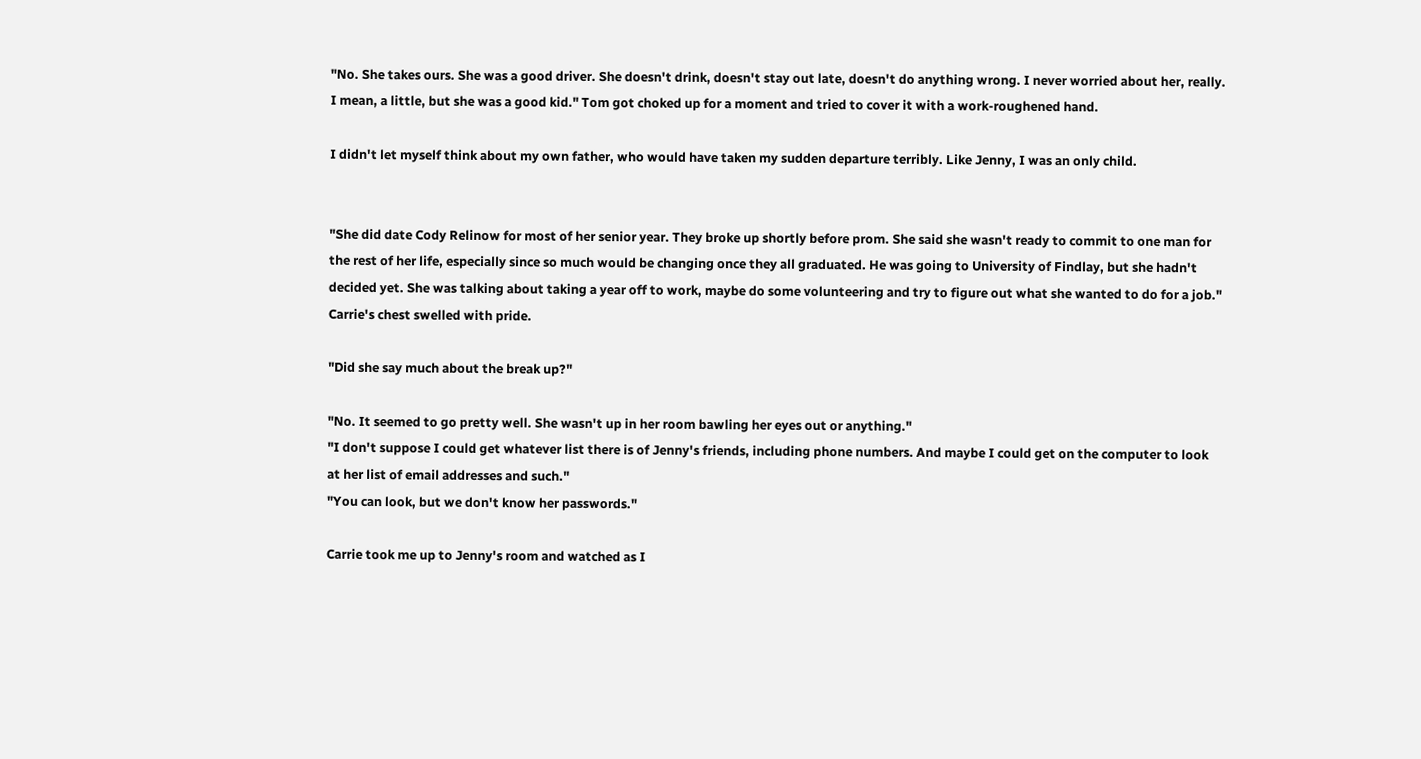"No. She takes ours. She was a good driver. She doesn't drink, doesn't stay out late, doesn't do anything wrong. I never worried about her, really. I mean, a little, but she was a good kid." Tom got choked up for a moment and tried to cover it with a work-roughened hand.

I didn't let myself think about my own father, who would have taken my sudden departure terribly. Like Jenny, I was an only child.


"She did date Cody Relinow for most of her senior year. They broke up shortly before prom. She said she wasn't ready to commit to one man for the rest of her life, especially since so much would be changing once they all graduated. He was going to University of Findlay, but she hadn't decided yet. She was talking about taking a year off to work, maybe do some volunteering and try to figure out what she wanted to do for a job." Carrie's chest swelled with pride.

"Did she say much about the break up?"

"No. It seemed to go pretty well. She wasn't up in her room bawling her eyes out or anything."
"I don't suppose I could get whatever list there is of Jenny's friends, including phone numbers. And maybe I could get on the computer to look at her list of email addresses and such."
"You can look, but we don't know her passwords."

Carrie took me up to Jenny's room and watched as I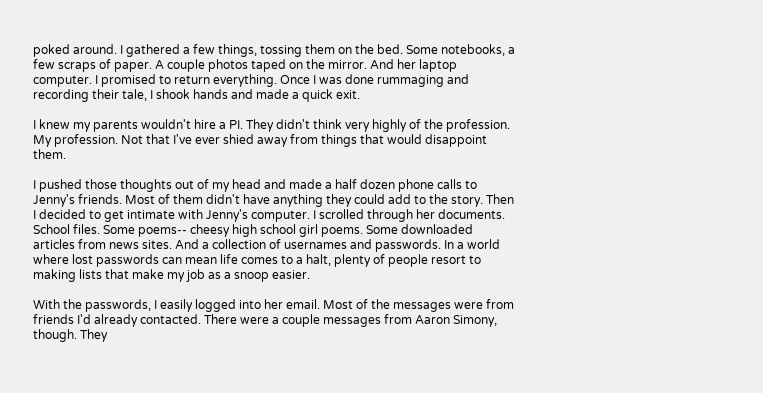poked around. I gathered a few things, tossing them on the bed. Some notebooks, a few scraps of paper. A couple photos taped on the mirror. And her laptop computer. I promised to return everything. Once I was done rummaging and recording their tale, I shook hands and made a quick exit.

I knew my parents wouldn't hire a PI. They didn't think very highly of the profession. My profession. Not that I've ever shied away from things that would disappoint them.

I pushed those thoughts out of my head and made a half dozen phone calls to Jenny's friends. Most of them didn't have anything they could add to the story. Then I decided to get intimate with Jenny's computer. I scrolled through her documents. School files. Some poems-- cheesy high school girl poems. Some downloaded articles from news sites. And a collection of usernames and passwords. In a world where lost passwords can mean life comes to a halt, plenty of people resort to making lists that make my job as a snoop easier.

With the passwords, I easily logged into her email. Most of the messages were from friends I'd already contacted. There were a couple messages from Aaron Simony, though. They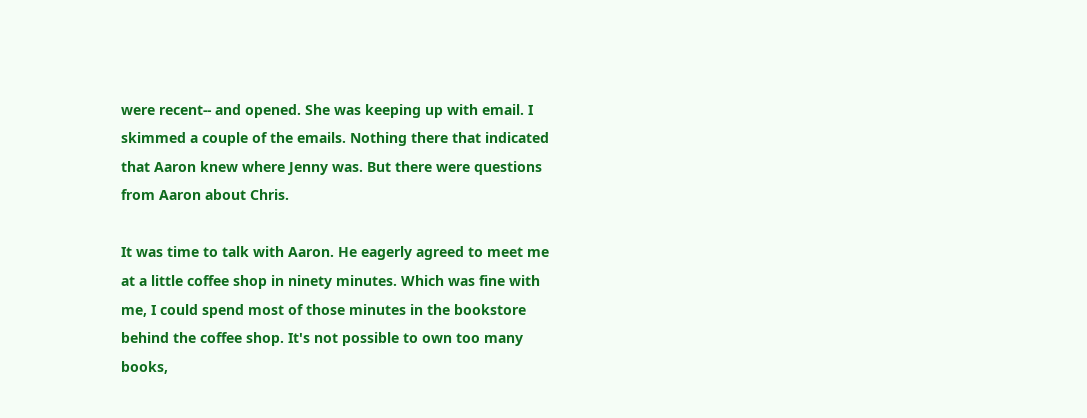were recent-- and opened. She was keeping up with email. I skimmed a couple of the emails. Nothing there that indicated that Aaron knew where Jenny was. But there were questions from Aaron about Chris.

It was time to talk with Aaron. He eagerly agreed to meet me at a little coffee shop in ninety minutes. Which was fine with me, I could spend most of those minutes in the bookstore behind the coffee shop. It's not possible to own too many books,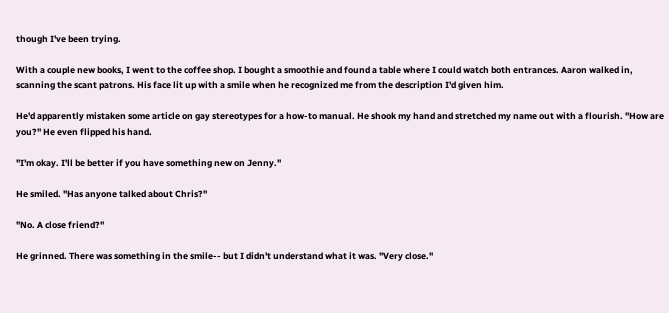though I've been trying.

With a couple new books, I went to the coffee shop. I bought a smoothie and found a table where I could watch both entrances. Aaron walked in, scanning the scant patrons. His face lit up with a smile when he recognized me from the description I'd given him.

He'd apparently mistaken some article on gay stereotypes for a how-to manual. He shook my hand and stretched my name out with a flourish. "How are you?" He even flipped his hand.

"I'm okay. I'll be better if you have something new on Jenny."

He smiled. "Has anyone talked about Chris?"

"No. A close friend?"

He grinned. There was something in the smile-- but I didn't understand what it was. "Very close."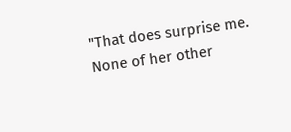"That does surprise me. None of her other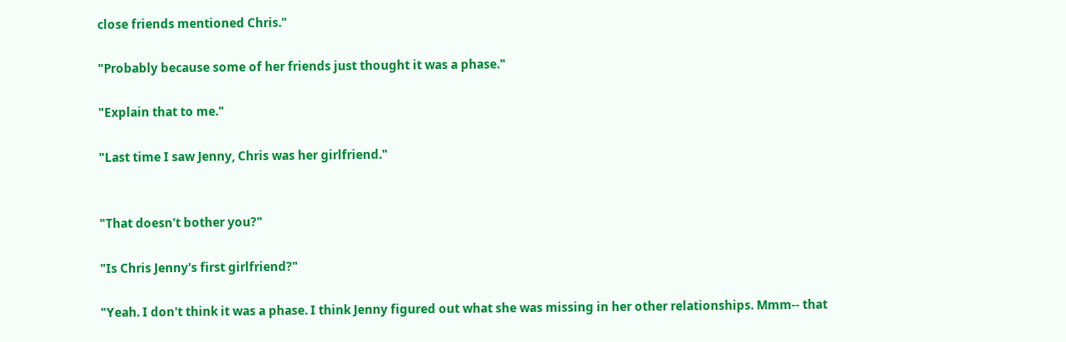close friends mentioned Chris."

"Probably because some of her friends just thought it was a phase."

"Explain that to me."

"Last time I saw Jenny, Chris was her girlfriend."


"That doesn't bother you?"

"Is Chris Jenny's first girlfriend?"

"Yeah. I don't think it was a phase. I think Jenny figured out what she was missing in her other relationships. Mmm-- that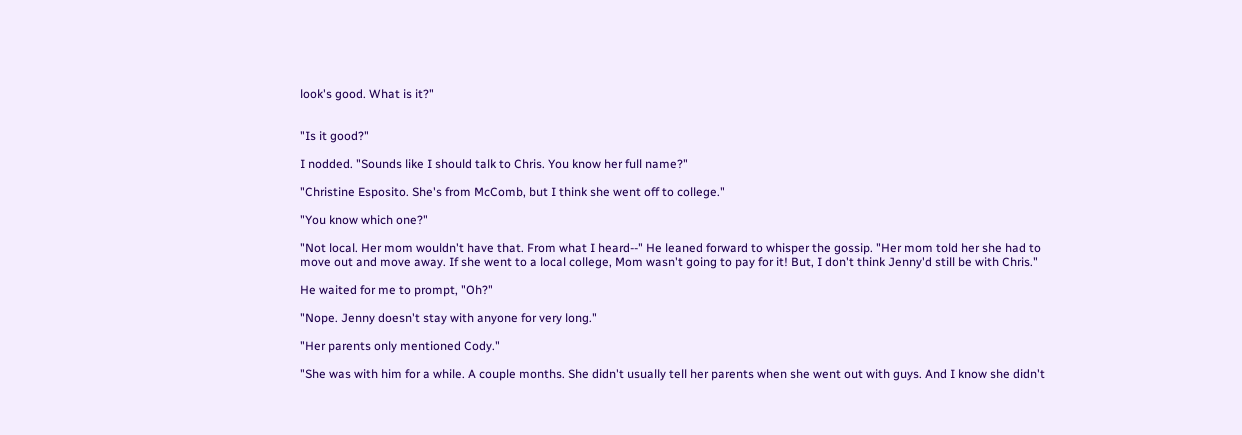look's good. What is it?"


"Is it good?"

I nodded. "Sounds like I should talk to Chris. You know her full name?"

"Christine Esposito. She's from McComb, but I think she went off to college."

"You know which one?"

"Not local. Her mom wouldn't have that. From what I heard--" He leaned forward to whisper the gossip. "Her mom told her she had to move out and move away. If she went to a local college, Mom wasn't going to pay for it! But, I don't think Jenny'd still be with Chris."

He waited for me to prompt, "Oh?"

"Nope. Jenny doesn't stay with anyone for very long."

"Her parents only mentioned Cody."

"She was with him for a while. A couple months. She didn't usually tell her parents when she went out with guys. And I know she didn't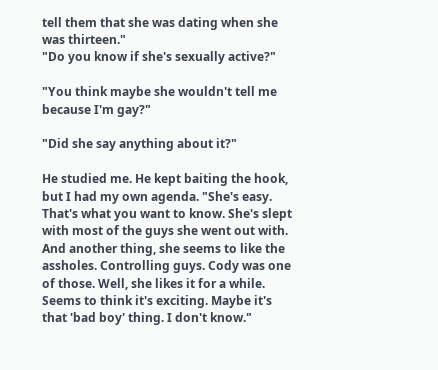tell them that she was dating when she was thirteen."
"Do you know if she's sexually active?"

"You think maybe she wouldn't tell me because I'm gay?"

"Did she say anything about it?"

He studied me. He kept baiting the hook, but I had my own agenda. "She's easy. That's what you want to know. She's slept with most of the guys she went out with. And another thing, she seems to like the assholes. Controlling guys. Cody was one of those. Well, she likes it for a while. Seems to think it's exciting. Maybe it's that 'bad boy' thing. I don't know."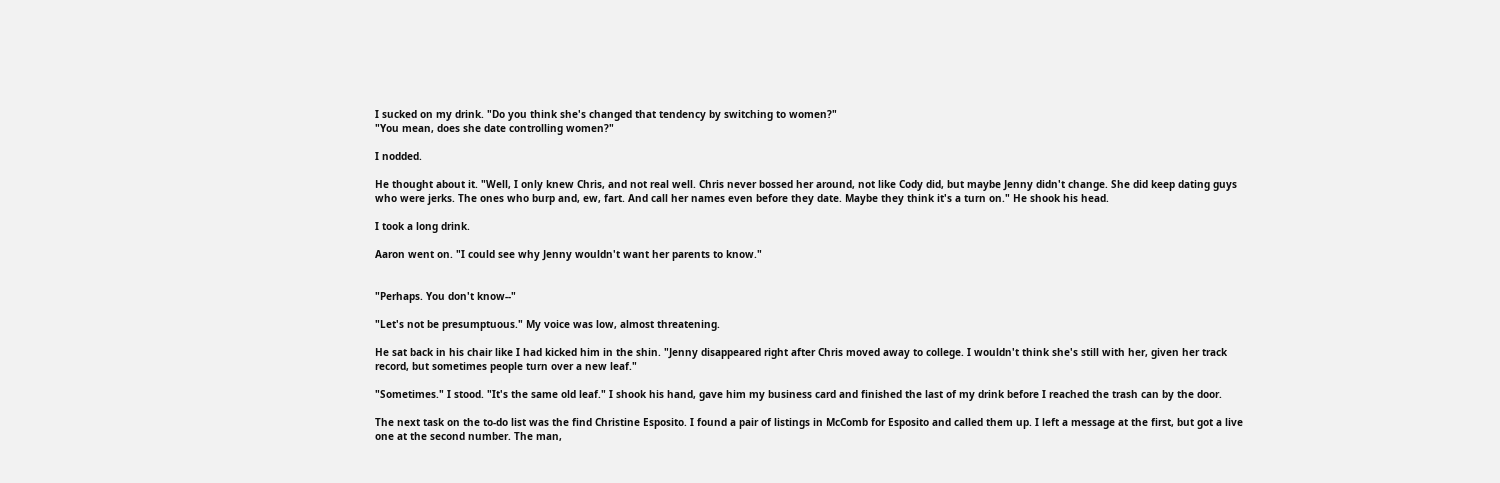I sucked on my drink. "Do you think she's changed that tendency by switching to women?"
"You mean, does she date controlling women?"

I nodded.

He thought about it. "Well, I only knew Chris, and not real well. Chris never bossed her around, not like Cody did, but maybe Jenny didn't change. She did keep dating guys who were jerks. The ones who burp and, ew, fart. And call her names even before they date. Maybe they think it's a turn on." He shook his head.

I took a long drink.

Aaron went on. "I could see why Jenny wouldn't want her parents to know."


"Perhaps. You don't know--"

"Let's not be presumptuous." My voice was low, almost threatening.

He sat back in his chair like I had kicked him in the shin. "Jenny disappeared right after Chris moved away to college. I wouldn't think she's still with her, given her track record, but sometimes people turn over a new leaf."

"Sometimes." I stood. "It's the same old leaf." I shook his hand, gave him my business card and finished the last of my drink before I reached the trash can by the door.

The next task on the to-do list was the find Christine Esposito. I found a pair of listings in McComb for Esposito and called them up. I left a message at the first, but got a live one at the second number. The man,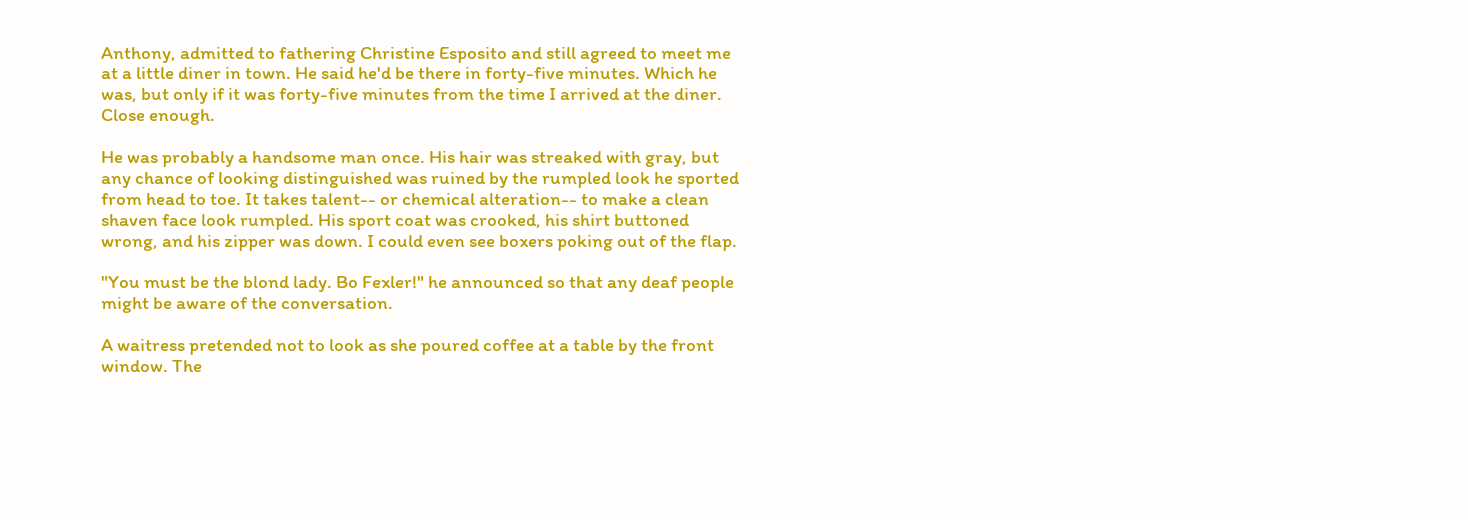Anthony, admitted to fathering Christine Esposito and still agreed to meet me at a little diner in town. He said he'd be there in forty-five minutes. Which he was, but only if it was forty-five minutes from the time I arrived at the diner. Close enough.

He was probably a handsome man once. His hair was streaked with gray, but any chance of looking distinguished was ruined by the rumpled look he sported from head to toe. It takes talent-- or chemical alteration-- to make a clean shaven face look rumpled. His sport coat was crooked, his shirt buttoned wrong, and his zipper was down. I could even see boxers poking out of the flap.

"You must be the blond lady. Bo Fexler!" he announced so that any deaf people might be aware of the conversation.

A waitress pretended not to look as she poured coffee at a table by the front window. The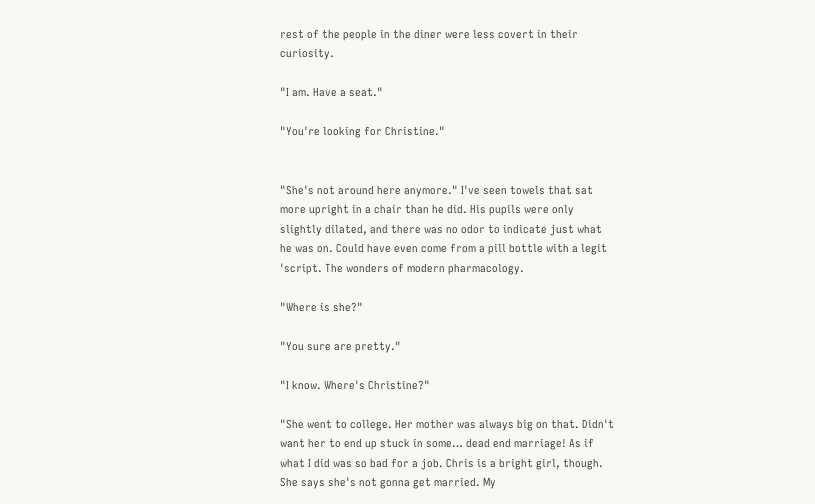rest of the people in the diner were less covert in their curiosity.

"I am. Have a seat."

"You're looking for Christine."


"She's not around here anymore." I've seen towels that sat more upright in a chair than he did. His pupils were only slightly dilated, and there was no odor to indicate just what he was on. Could have even come from a pill bottle with a legit 'script. The wonders of modern pharmacology.

"Where is she?"

"You sure are pretty."

"I know. Where's Christine?"

"She went to college. Her mother was always big on that. Didn't want her to end up stuck in some… dead end marriage! As if what I did was so bad for a job. Chris is a bright girl, though. She says she's not gonna get married. My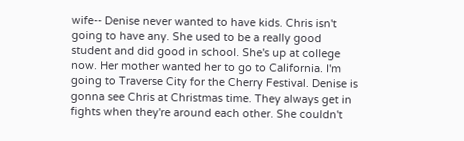wife-- Denise never wanted to have kids. Chris isn't going to have any. She used to be a really good student and did good in school. She's up at college now. Her mother wanted her to go to California. I'm going to Traverse City for the Cherry Festival. Denise is gonna see Chris at Christmas time. They always get in fights when they're around each other. She couldn't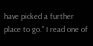have picked a further place to go." I read one of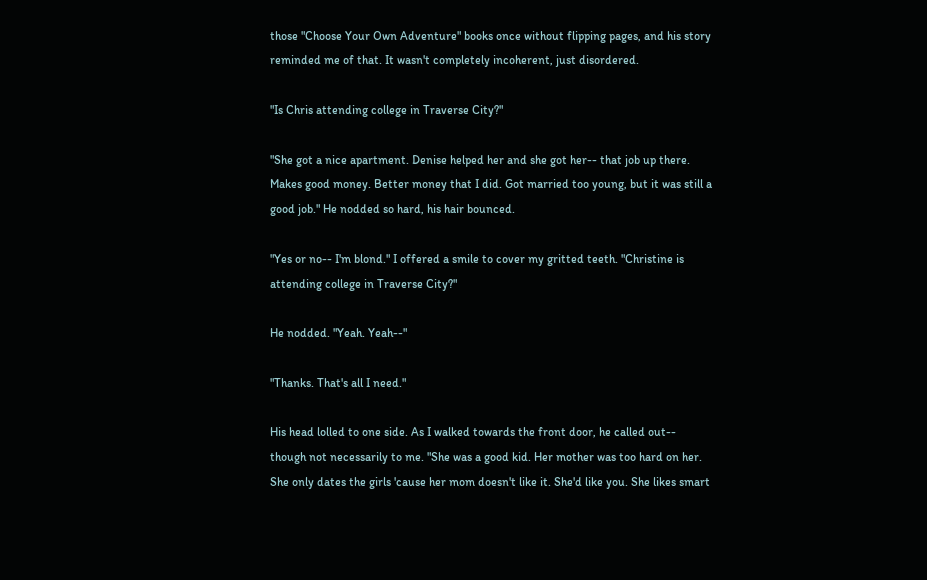those "Choose Your Own Adventure" books once without flipping pages, and his story reminded me of that. It wasn't completely incoherent, just disordered.

"Is Chris attending college in Traverse City?"

"She got a nice apartment. Denise helped her and she got her-- that job up there. Makes good money. Better money that I did. Got married too young, but it was still a good job." He nodded so hard, his hair bounced.

"Yes or no-- I'm blond." I offered a smile to cover my gritted teeth. "Christine is attending college in Traverse City?"

He nodded. "Yeah. Yeah--"

"Thanks. That's all I need."

His head lolled to one side. As I walked towards the front door, he called out-- though not necessarily to me. "She was a good kid. Her mother was too hard on her. She only dates the girls 'cause her mom doesn't like it. She'd like you. She likes smart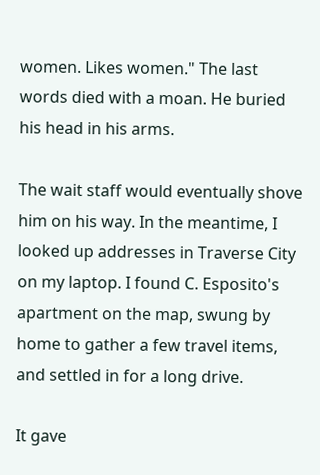women. Likes women." The last words died with a moan. He buried his head in his arms.

The wait staff would eventually shove him on his way. In the meantime, I looked up addresses in Traverse City on my laptop. I found C. Esposito's apartment on the map, swung by home to gather a few travel items, and settled in for a long drive.

It gave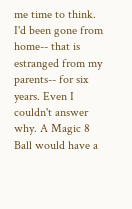me time to think. I'd been gone from home-- that is estranged from my parents-- for six years. Even I couldn't answer why. A Magic 8 Ball would have a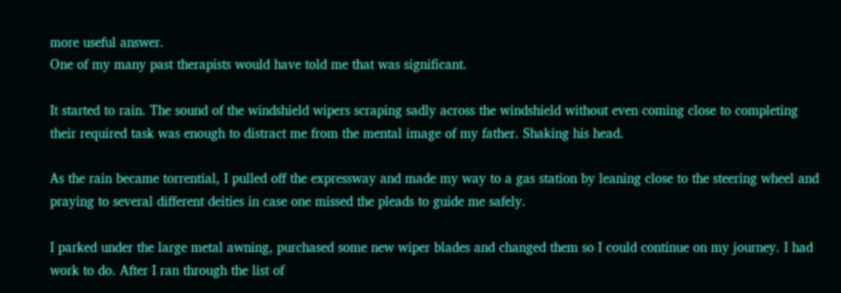more useful answer.
One of my many past therapists would have told me that was significant.

It started to rain. The sound of the windshield wipers scraping sadly across the windshield without even coming close to completing their required task was enough to distract me from the mental image of my father. Shaking his head.

As the rain became torrential, I pulled off the expressway and made my way to a gas station by leaning close to the steering wheel and praying to several different deities in case one missed the pleads to guide me safely.

I parked under the large metal awning, purchased some new wiper blades and changed them so I could continue on my journey. I had work to do. After I ran through the list of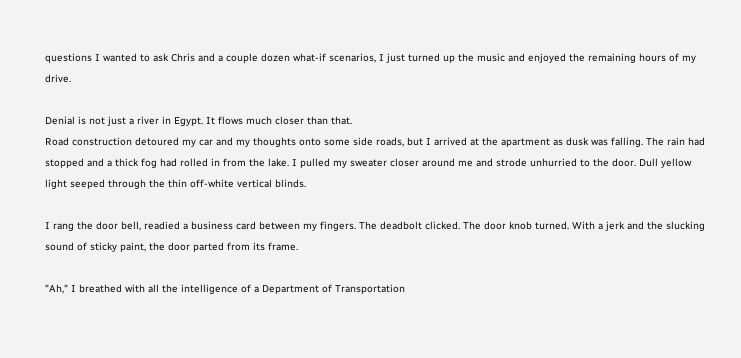questions I wanted to ask Chris and a couple dozen what-if scenarios, I just turned up the music and enjoyed the remaining hours of my drive.

Denial is not just a river in Egypt. It flows much closer than that.
Road construction detoured my car and my thoughts onto some side roads, but I arrived at the apartment as dusk was falling. The rain had stopped and a thick fog had rolled in from the lake. I pulled my sweater closer around me and strode unhurried to the door. Dull yellow light seeped through the thin off-white vertical blinds.

I rang the door bell, readied a business card between my fingers. The deadbolt clicked. The door knob turned. With a jerk and the slucking sound of sticky paint, the door parted from its frame.

"Ah," I breathed with all the intelligence of a Department of Transportation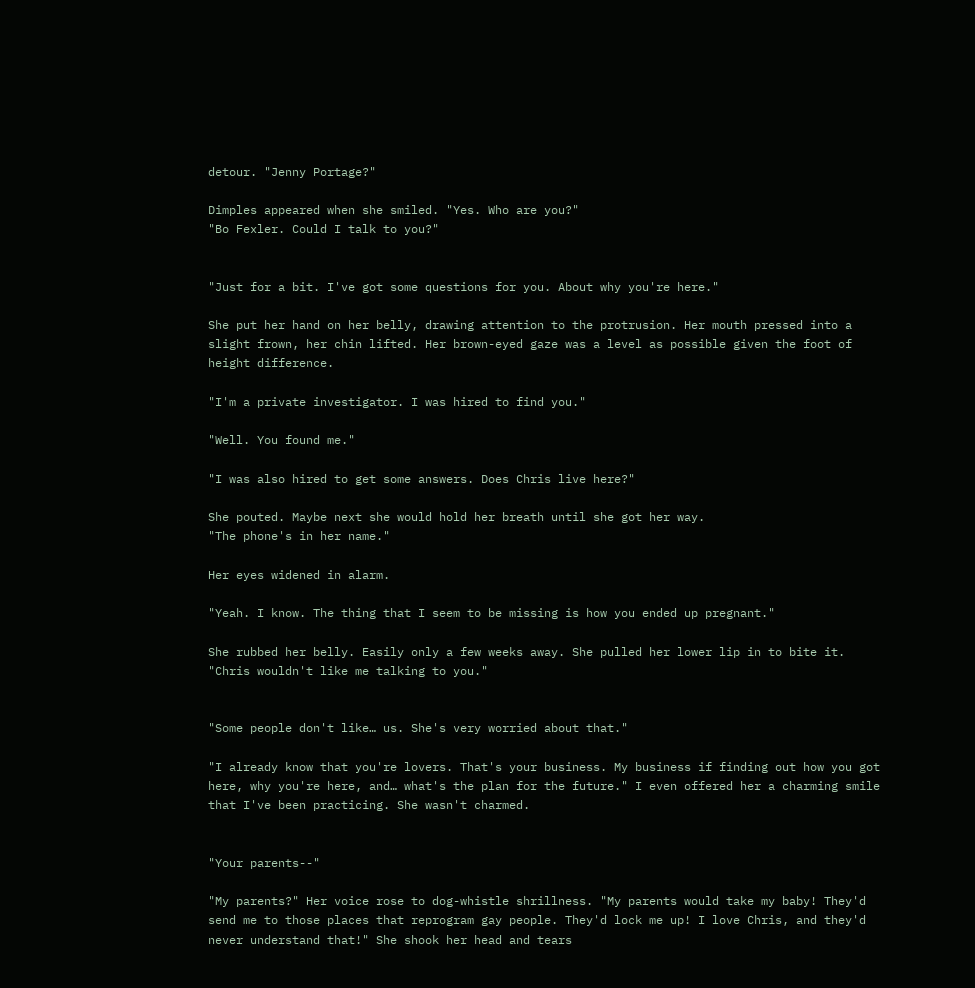detour. "Jenny Portage?"

Dimples appeared when she smiled. "Yes. Who are you?"
"Bo Fexler. Could I talk to you?"


"Just for a bit. I've got some questions for you. About why you're here."

She put her hand on her belly, drawing attention to the protrusion. Her mouth pressed into a slight frown, her chin lifted. Her brown-eyed gaze was a level as possible given the foot of height difference.

"I'm a private investigator. I was hired to find you."

"Well. You found me."

"I was also hired to get some answers. Does Chris live here?"

She pouted. Maybe next she would hold her breath until she got her way.
"The phone's in her name."

Her eyes widened in alarm.

"Yeah. I know. The thing that I seem to be missing is how you ended up pregnant."

She rubbed her belly. Easily only a few weeks away. She pulled her lower lip in to bite it. "Chris wouldn't like me talking to you."


"Some people don't like… us. She's very worried about that."

"I already know that you're lovers. That's your business. My business if finding out how you got here, why you're here, and… what's the plan for the future." I even offered her a charming smile that I've been practicing. She wasn't charmed.


"Your parents--"

"My parents?" Her voice rose to dog-whistle shrillness. "My parents would take my baby! They'd send me to those places that reprogram gay people. They'd lock me up! I love Chris, and they'd never understand that!" She shook her head and tears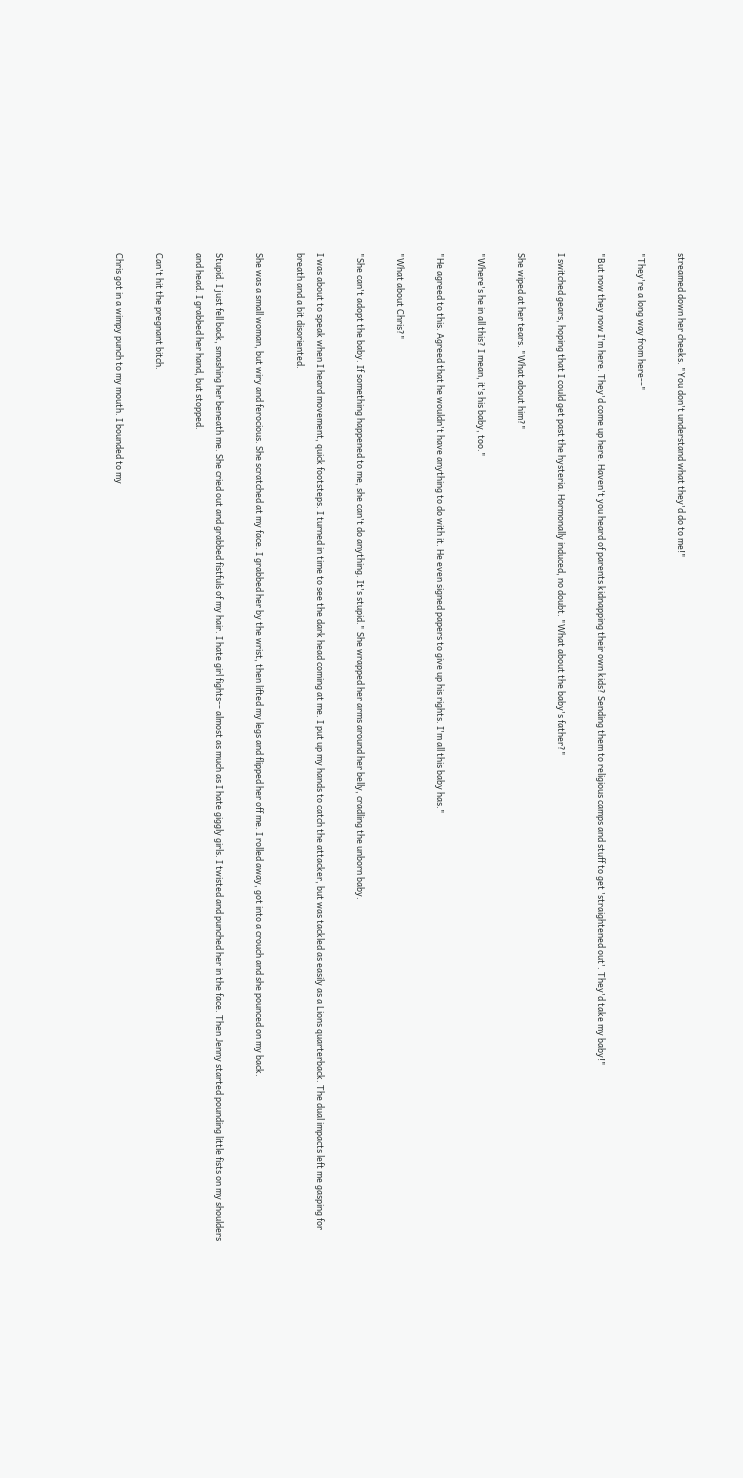streamed down her cheeks. "You don't understand what they'd do to me!"

"They're a long way from here--"

"But now they now I'm here. They'd come up here. Haven't you heard of parents kidnapping their own kids? Sending them to religious camps and stuff to get 'straightened out'. They'd take my baby!"

I switched gears, hoping that I could get past the hysteria. Hormonally induced, no doubt. "What about the baby's father?"

She wiped at her tears. "What about him?"

"Where's he in all this? I mean, it's his baby, too."

"He agreed to this. Agreed that he wouldn't have anything to do with it. He even signed papers to give up his rights. I'm all this baby has."

"What about Chris?"

"She can't adopt the baby. If something happened to me, she can't do anything. It's stupid." She wrapped her arms around her belly, cradling the unborn baby.

I was about to speak when I heard movement, quick footsteps. I turned in time to see the dark head coming at me. I put up my hands to catch the attacker, but was tackled as easily as a Lions quarterback. The dual impacts left me gasping for breath and a bit disoriented.

She was a small woman, but wiry and ferocious. She scratched at my face. I grabbed her by the wrist, then lifted my legs and flipped her off me. I rolled away, got into a crouch and she pounced on my back.

Stupid. I just fell back, smashing her beneath me. She cried out and grabbed fistfuls of my hair. I hate girl fights-- almost as much as I hate giggly girls. I twisted and punched her in the face. Then Jenny started pounding little fists on my shoulders and head. I grabbed her hand, but stopped.

Can't hit the pregnant bitch.

Chris got in a wimpy punch to my mouth. I bounded to my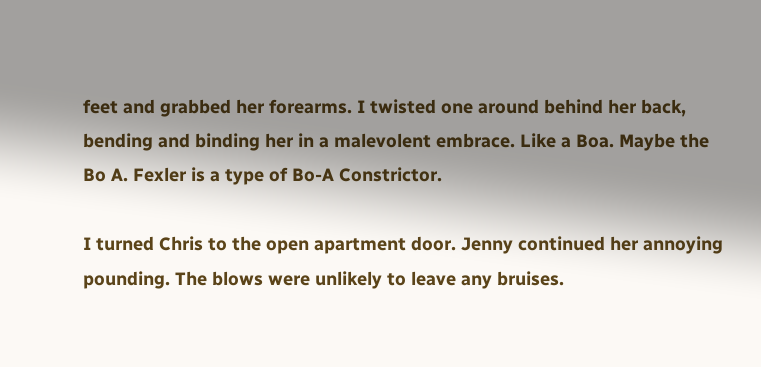feet and grabbed her forearms. I twisted one around behind her back, bending and binding her in a malevolent embrace. Like a Boa. Maybe the Bo A. Fexler is a type of Bo-A Constrictor.

I turned Chris to the open apartment door. Jenny continued her annoying pounding. The blows were unlikely to leave any bruises.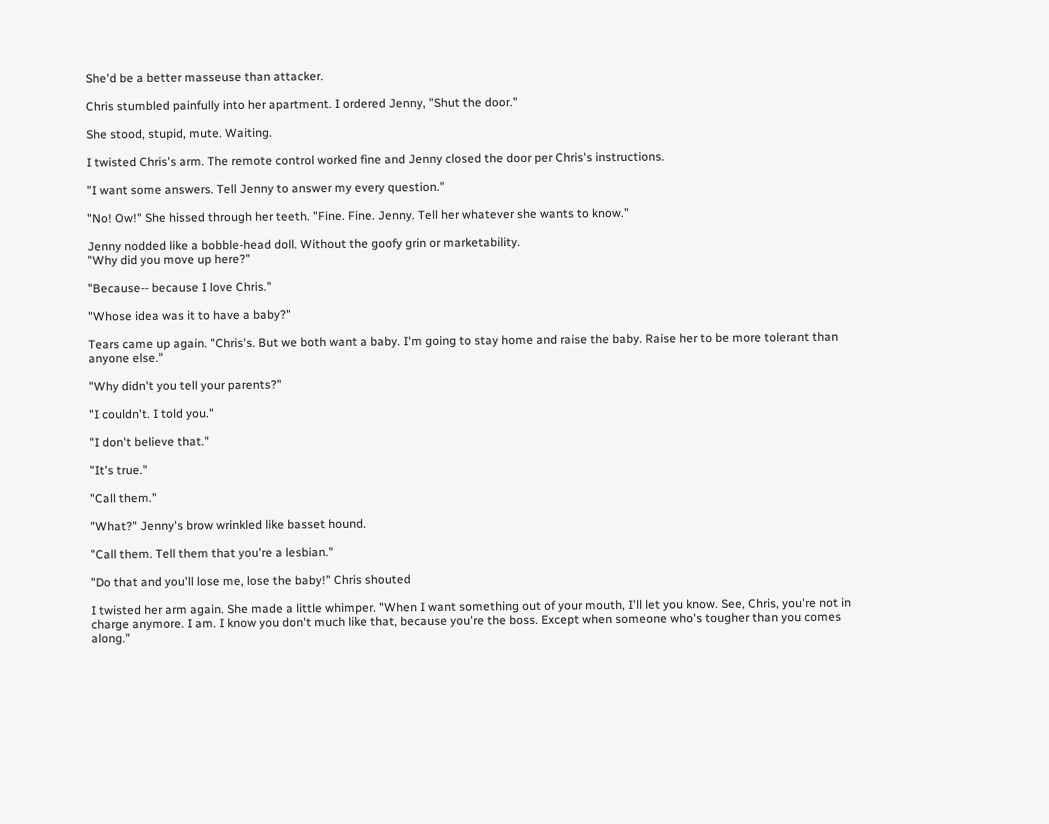She'd be a better masseuse than attacker.

Chris stumbled painfully into her apartment. I ordered Jenny, "Shut the door."

She stood, stupid, mute. Waiting.

I twisted Chris's arm. The remote control worked fine and Jenny closed the door per Chris's instructions.

"I want some answers. Tell Jenny to answer my every question."

"No! Ow!" She hissed through her teeth. "Fine. Fine. Jenny. Tell her whatever she wants to know."

Jenny nodded like a bobble-head doll. Without the goofy grin or marketability.
"Why did you move up here?"

"Because-- because I love Chris."

"Whose idea was it to have a baby?"

Tears came up again. "Chris's. But we both want a baby. I'm going to stay home and raise the baby. Raise her to be more tolerant than anyone else."

"Why didn't you tell your parents?"

"I couldn't. I told you."

"I don't believe that."

"It's true."

"Call them."

"What?" Jenny's brow wrinkled like basset hound.

"Call them. Tell them that you're a lesbian."

"Do that and you'll lose me, lose the baby!" Chris shouted

I twisted her arm again. She made a little whimper. "When I want something out of your mouth, I'll let you know. See, Chris, you're not in charge anymore. I am. I know you don't much like that, because you're the boss. Except when someone who's tougher than you comes along."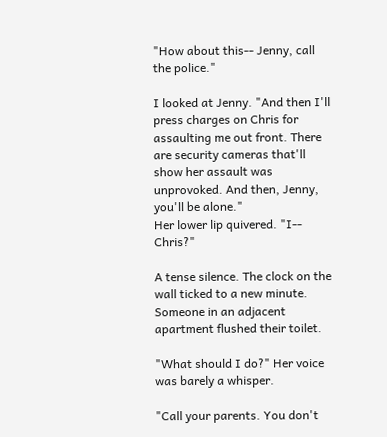"How about this-- Jenny, call the police."

I looked at Jenny. "And then I'll press charges on Chris for assaulting me out front. There are security cameras that'll show her assault was unprovoked. And then, Jenny, you'll be alone."
Her lower lip quivered. "I-- Chris?"

A tense silence. The clock on the wall ticked to a new minute. Someone in an adjacent apartment flushed their toilet.

"What should I do?" Her voice was barely a whisper.

"Call your parents. You don't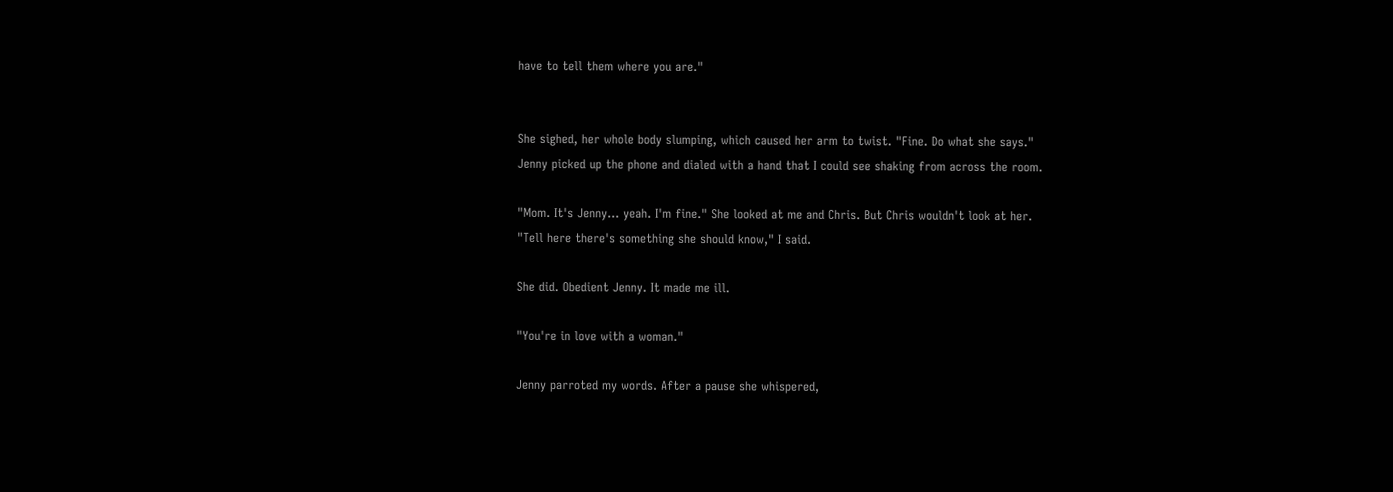have to tell them where you are."


She sighed, her whole body slumping, which caused her arm to twist. "Fine. Do what she says."
Jenny picked up the phone and dialed with a hand that I could see shaking from across the room.

"Mom. It's Jenny… yeah. I'm fine." She looked at me and Chris. But Chris wouldn't look at her.
"Tell here there's something she should know," I said.

She did. Obedient Jenny. It made me ill.

"You're in love with a woman."

Jenny parroted my words. After a pause she whispered,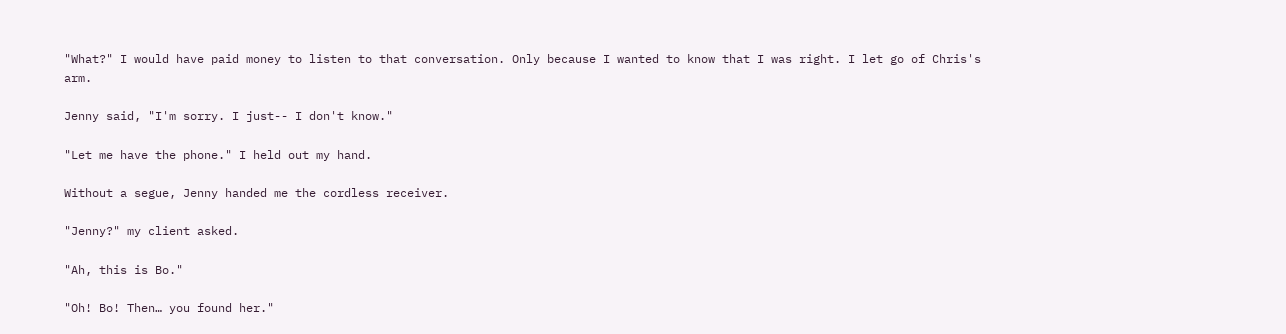"What?" I would have paid money to listen to that conversation. Only because I wanted to know that I was right. I let go of Chris's arm.

Jenny said, "I'm sorry. I just-- I don't know."

"Let me have the phone." I held out my hand.

Without a segue, Jenny handed me the cordless receiver.

"Jenny?" my client asked.

"Ah, this is Bo."

"Oh! Bo! Then… you found her."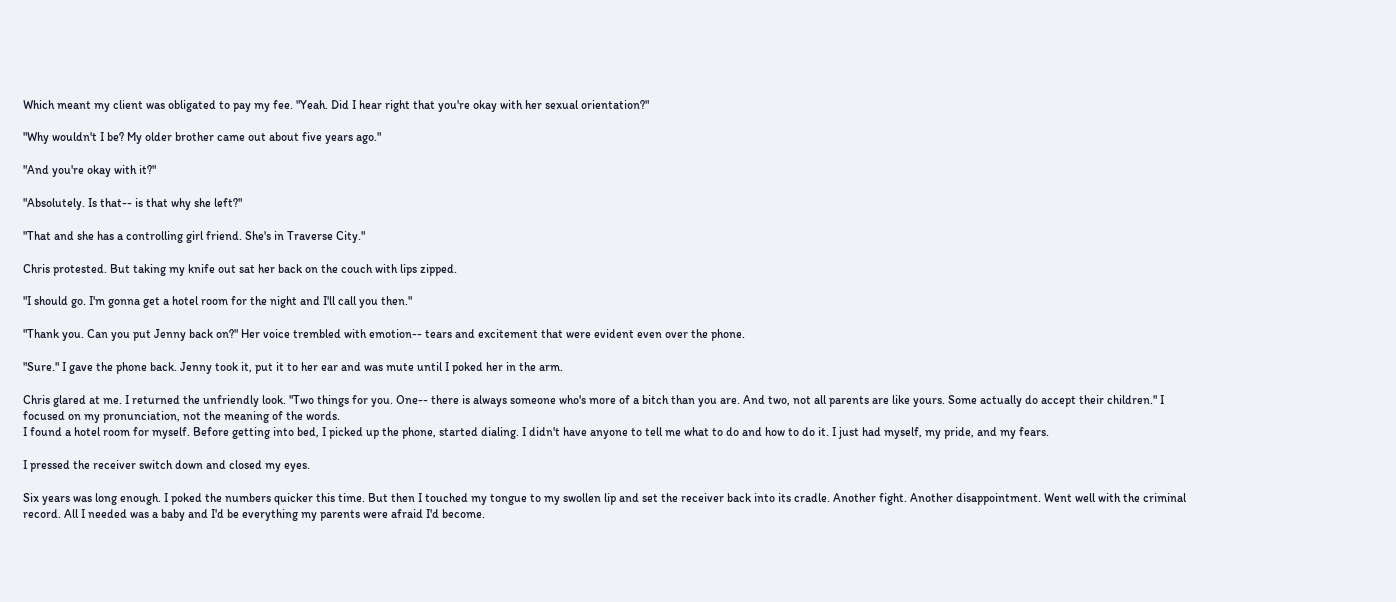Which meant my client was obligated to pay my fee. "Yeah. Did I hear right that you're okay with her sexual orientation?"

"Why wouldn't I be? My older brother came out about five years ago."

"And you're okay with it?"

"Absolutely. Is that-- is that why she left?"

"That and she has a controlling girl friend. She's in Traverse City."

Chris protested. But taking my knife out sat her back on the couch with lips zipped.

"I should go. I'm gonna get a hotel room for the night and I'll call you then."

"Thank you. Can you put Jenny back on?" Her voice trembled with emotion-- tears and excitement that were evident even over the phone.

"Sure." I gave the phone back. Jenny took it, put it to her ear and was mute until I poked her in the arm.

Chris glared at me. I returned the unfriendly look. "Two things for you. One-- there is always someone who's more of a bitch than you are. And two, not all parents are like yours. Some actually do accept their children." I focused on my pronunciation, not the meaning of the words.
I found a hotel room for myself. Before getting into bed, I picked up the phone, started dialing. I didn't have anyone to tell me what to do and how to do it. I just had myself, my pride, and my fears.

I pressed the receiver switch down and closed my eyes.

Six years was long enough. I poked the numbers quicker this time. But then I touched my tongue to my swollen lip and set the receiver back into its cradle. Another fight. Another disappointment. Went well with the criminal record. All I needed was a baby and I'd be everything my parents were afraid I'd become.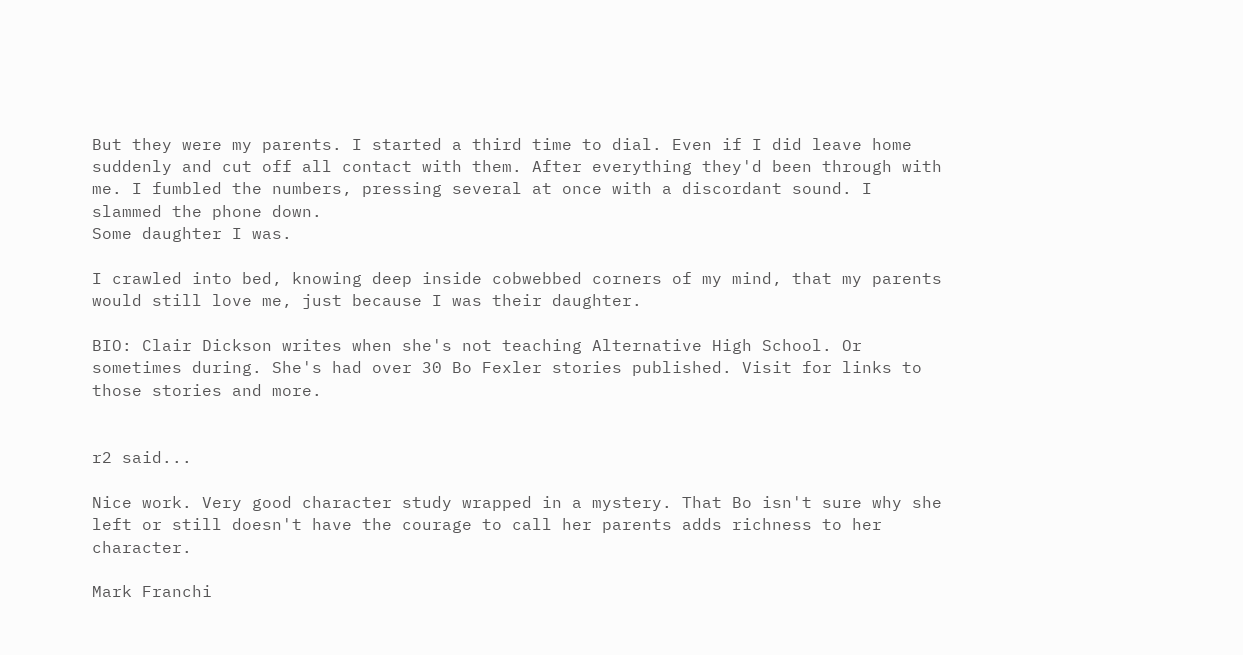But they were my parents. I started a third time to dial. Even if I did leave home suddenly and cut off all contact with them. After everything they'd been through with me. I fumbled the numbers, pressing several at once with a discordant sound. I slammed the phone down.
Some daughter I was.

I crawled into bed, knowing deep inside cobwebbed corners of my mind, that my parents would still love me, just because I was their daughter.

BIO: Clair Dickson writes when she's not teaching Alternative High School. Or sometimes during. She's had over 30 Bo Fexler stories published. Visit for links to those stories and more.


r2 said...

Nice work. Very good character study wrapped in a mystery. That Bo isn't sure why she left or still doesn't have the courage to call her parents adds richness to her character.

Mark Franchi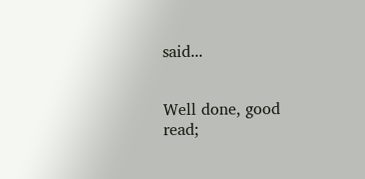said...


Well done, good read;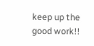keep up the good work!!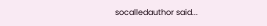socalledauthor said...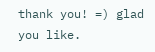thank you! =) glad you like.